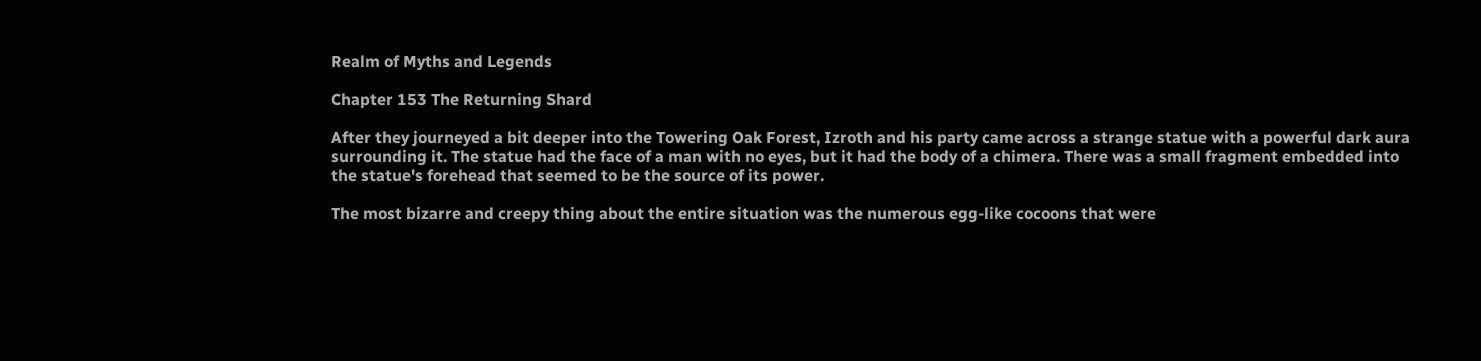Realm of Myths and Legends

Chapter 153 The Returning Shard

After they journeyed a bit deeper into the Towering Oak Forest, Izroth and his party came across a strange statue with a powerful dark aura surrounding it. The statue had the face of a man with no eyes, but it had the body of a chimera. There was a small fragment embedded into the statue's forehead that seemed to be the source of its power.

The most bizarre and creepy thing about the entire situation was the numerous egg-like cocoons that were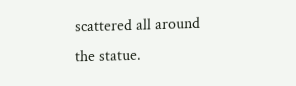scattered all around the statue.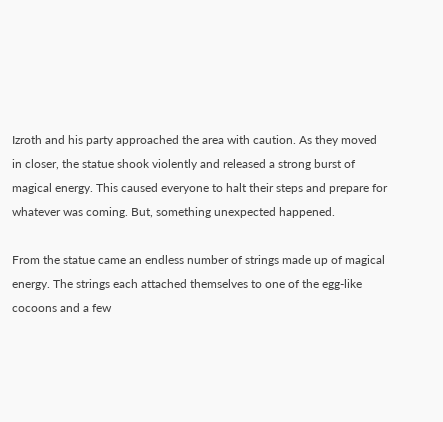Izroth and his party approached the area with caution. As they moved in closer, the statue shook violently and released a strong burst of magical energy. This caused everyone to halt their steps and prepare for whatever was coming. But, something unexpected happened.

From the statue came an endless number of strings made up of magical energy. The strings each attached themselves to one of the egg-like cocoons and a few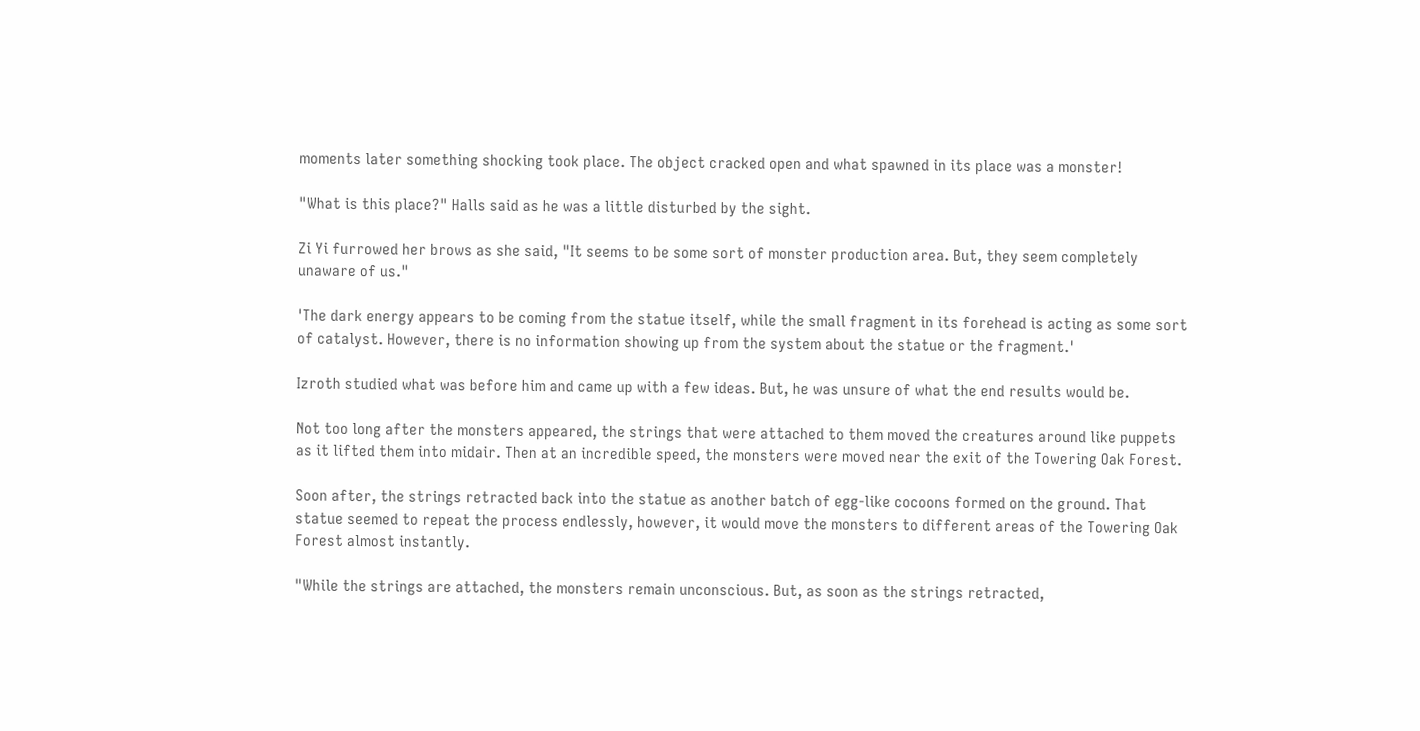moments later something shocking took place. The object cracked open and what spawned in its place was a monster!

"What is this place?" Halls said as he was a little disturbed by the sight.

Zi Yi furrowed her brows as she said, "It seems to be some sort of monster production area. But, they seem completely unaware of us."

'The dark energy appears to be coming from the statue itself, while the small fragment in its forehead is acting as some sort of catalyst. However, there is no information showing up from the system about the statue or the fragment.'

Izroth studied what was before him and came up with a few ideas. But, he was unsure of what the end results would be.

Not too long after the monsters appeared, the strings that were attached to them moved the creatures around like puppets as it lifted them into midair. Then at an incredible speed, the monsters were moved near the exit of the Towering Oak Forest.

Soon after, the strings retracted back into the statue as another batch of egg-like cocoons formed on the ground. That statue seemed to repeat the process endlessly, however, it would move the monsters to different areas of the Towering Oak Forest almost instantly.

"While the strings are attached, the monsters remain unconscious. But, as soon as the strings retracted,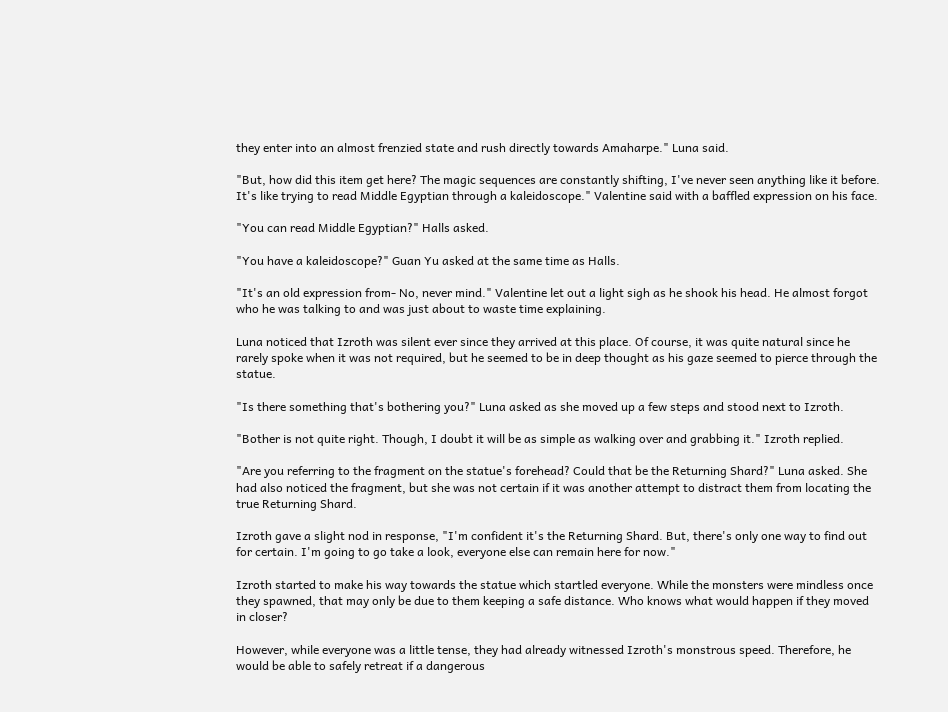they enter into an almost frenzied state and rush directly towards Amaharpe." Luna said.

"But, how did this item get here? The magic sequences are constantly shifting, I've never seen anything like it before. It's like trying to read Middle Egyptian through a kaleidoscope." Valentine said with a baffled expression on his face.

"You can read Middle Egyptian?" Halls asked.

"You have a kaleidoscope?" Guan Yu asked at the same time as Halls.

"It's an old expression from- No, never mind." Valentine let out a light sigh as he shook his head. He almost forgot who he was talking to and was just about to waste time explaining.

Luna noticed that Izroth was silent ever since they arrived at this place. Of course, it was quite natural since he rarely spoke when it was not required, but he seemed to be in deep thought as his gaze seemed to pierce through the statue.

"Is there something that's bothering you?" Luna asked as she moved up a few steps and stood next to Izroth.

"Bother is not quite right. Though, I doubt it will be as simple as walking over and grabbing it." Izroth replied.

"Are you referring to the fragment on the statue's forehead? Could that be the Returning Shard?" Luna asked. She had also noticed the fragment, but she was not certain if it was another attempt to distract them from locating the true Returning Shard.

Izroth gave a slight nod in response, "I'm confident it's the Returning Shard. But, there's only one way to find out for certain. I'm going to go take a look, everyone else can remain here for now."

Izroth started to make his way towards the statue which startled everyone. While the monsters were mindless once they spawned, that may only be due to them keeping a safe distance. Who knows what would happen if they moved in closer?

However, while everyone was a little tense, they had already witnessed Izroth's monstrous speed. Therefore, he would be able to safely retreat if a dangerous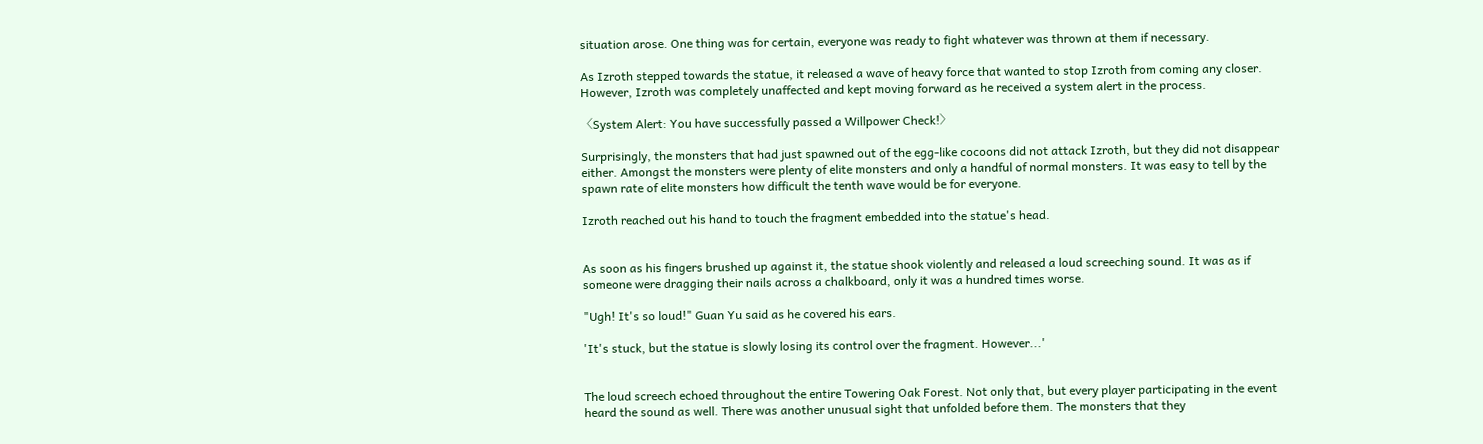situation arose. One thing was for certain, everyone was ready to fight whatever was thrown at them if necessary.

As Izroth stepped towards the statue, it released a wave of heavy force that wanted to stop Izroth from coming any closer. However, Izroth was completely unaffected and kept moving forward as he received a system alert in the process.

〈System Alert: You have successfully passed a Willpower Check!〉

Surprisingly, the monsters that had just spawned out of the egg-like cocoons did not attack Izroth, but they did not disappear either. Amongst the monsters were plenty of elite monsters and only a handful of normal monsters. It was easy to tell by the spawn rate of elite monsters how difficult the tenth wave would be for everyone.

Izroth reached out his hand to touch the fragment embedded into the statue's head.


As soon as his fingers brushed up against it, the statue shook violently and released a loud screeching sound. It was as if someone were dragging their nails across a chalkboard, only it was a hundred times worse.

"Ugh! It's so loud!" Guan Yu said as he covered his ears.

'It's stuck, but the statue is slowly losing its control over the fragment. However...'


The loud screech echoed throughout the entire Towering Oak Forest. Not only that, but every player participating in the event heard the sound as well. There was another unusual sight that unfolded before them. The monsters that they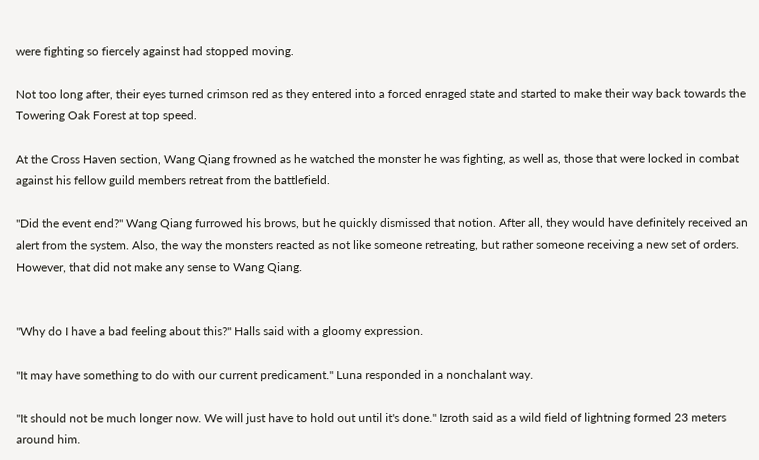were fighting so fiercely against had stopped moving.

Not too long after, their eyes turned crimson red as they entered into a forced enraged state and started to make their way back towards the Towering Oak Forest at top speed.

At the Cross Haven section, Wang Qiang frowned as he watched the monster he was fighting, as well as, those that were locked in combat against his fellow guild members retreat from the battlefield.

"Did the event end?" Wang Qiang furrowed his brows, but he quickly dismissed that notion. After all, they would have definitely received an alert from the system. Also, the way the monsters reacted as not like someone retreating, but rather someone receiving a new set of orders. However, that did not make any sense to Wang Qiang.


"Why do I have a bad feeling about this?" Halls said with a gloomy expression.

"It may have something to do with our current predicament." Luna responded in a nonchalant way.

"It should not be much longer now. We will just have to hold out until it's done." Izroth said as a wild field of lightning formed 23 meters around him.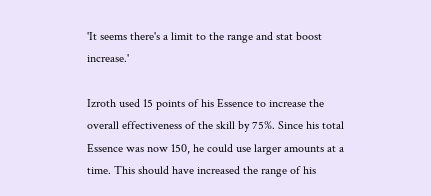'It seems there's a limit to the range and stat boost increase.'

Izroth used 15 points of his Essence to increase the overall effectiveness of the skill by 75%. Since his total Essence was now 150, he could use larger amounts at a time. This should have increased the range of his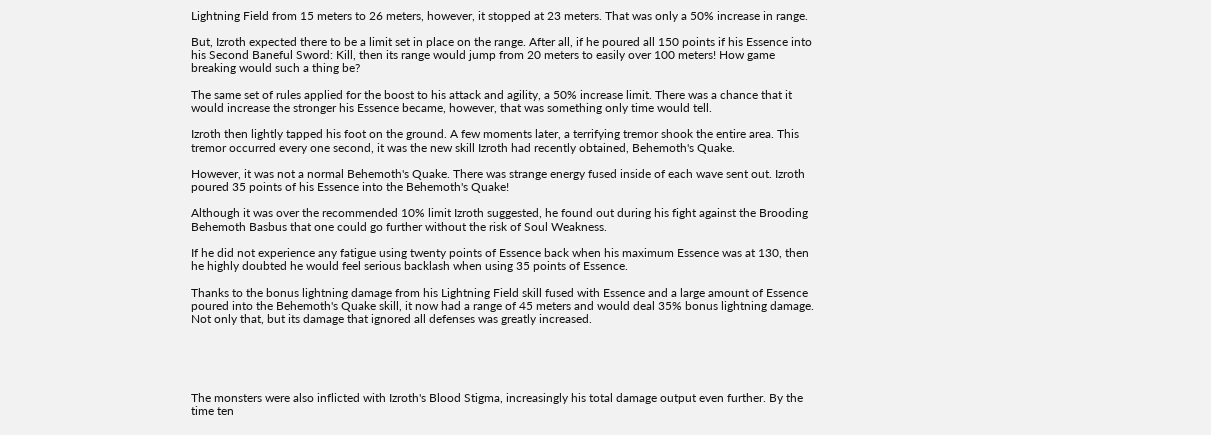Lightning Field from 15 meters to 26 meters, however, it stopped at 23 meters. That was only a 50% increase in range.

But, Izroth expected there to be a limit set in place on the range. After all, if he poured all 150 points if his Essence into his Second Baneful Sword: Kill, then its range would jump from 20 meters to easily over 100 meters! How game breaking would such a thing be?

The same set of rules applied for the boost to his attack and agility, a 50% increase limit. There was a chance that it would increase the stronger his Essence became, however, that was something only time would tell.

Izroth then lightly tapped his foot on the ground. A few moments later, a terrifying tremor shook the entire area. This tremor occurred every one second, it was the new skill Izroth had recently obtained, Behemoth's Quake.

However, it was not a normal Behemoth's Quake. There was strange energy fused inside of each wave sent out. Izroth poured 35 points of his Essence into the Behemoth's Quake!

Although it was over the recommended 10% limit Izroth suggested, he found out during his fight against the Brooding Behemoth Basbus that one could go further without the risk of Soul Weakness.

If he did not experience any fatigue using twenty points of Essence back when his maximum Essence was at 130, then he highly doubted he would feel serious backlash when using 35 points of Essence.

Thanks to the bonus lightning damage from his Lightning Field skill fused with Essence and a large amount of Essence poured into the Behemoth's Quake skill, it now had a range of 45 meters and would deal 35% bonus lightning damage. Not only that, but its damage that ignored all defenses was greatly increased.





The monsters were also inflicted with Izroth's Blood Stigma, increasingly his total damage output even further. By the time ten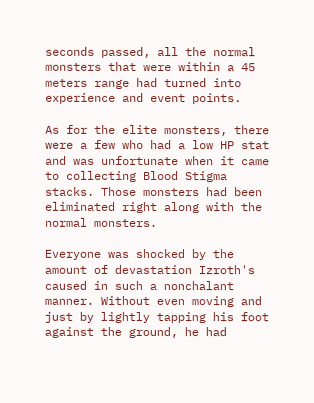seconds passed, all the normal monsters that were within a 45 meters range had turned into experience and event points.

As for the elite monsters, there were a few who had a low HP stat and was unfortunate when it came to collecting Blood Stigma stacks. Those monsters had been eliminated right along with the normal monsters.

Everyone was shocked by the amount of devastation Izroth's caused in such a nonchalant manner. Without even moving and just by lightly tapping his foot against the ground, he had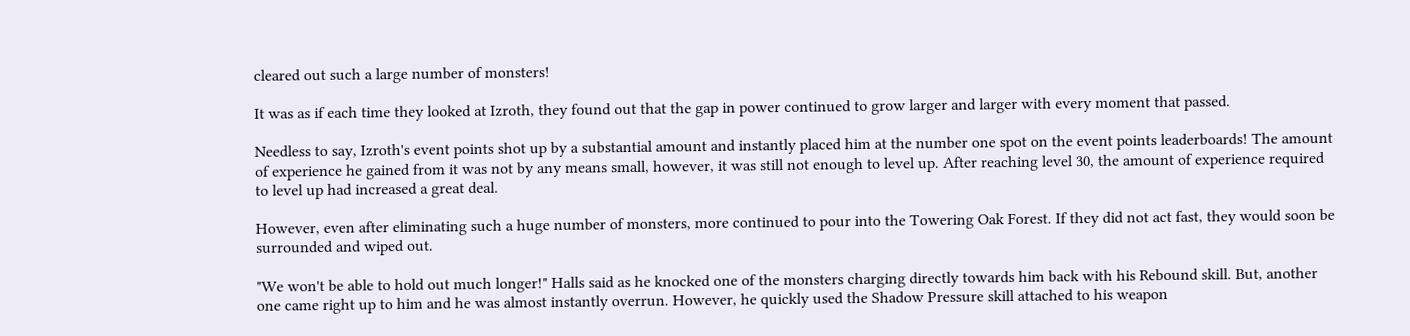cleared out such a large number of monsters!

It was as if each time they looked at Izroth, they found out that the gap in power continued to grow larger and larger with every moment that passed.

Needless to say, Izroth's event points shot up by a substantial amount and instantly placed him at the number one spot on the event points leaderboards! The amount of experience he gained from it was not by any means small, however, it was still not enough to level up. After reaching level 30, the amount of experience required to level up had increased a great deal.

However, even after eliminating such a huge number of monsters, more continued to pour into the Towering Oak Forest. If they did not act fast, they would soon be surrounded and wiped out.

"We won't be able to hold out much longer!" Halls said as he knocked one of the monsters charging directly towards him back with his Rebound skill. But, another one came right up to him and he was almost instantly overrun. However, he quickly used the Shadow Pressure skill attached to his weapon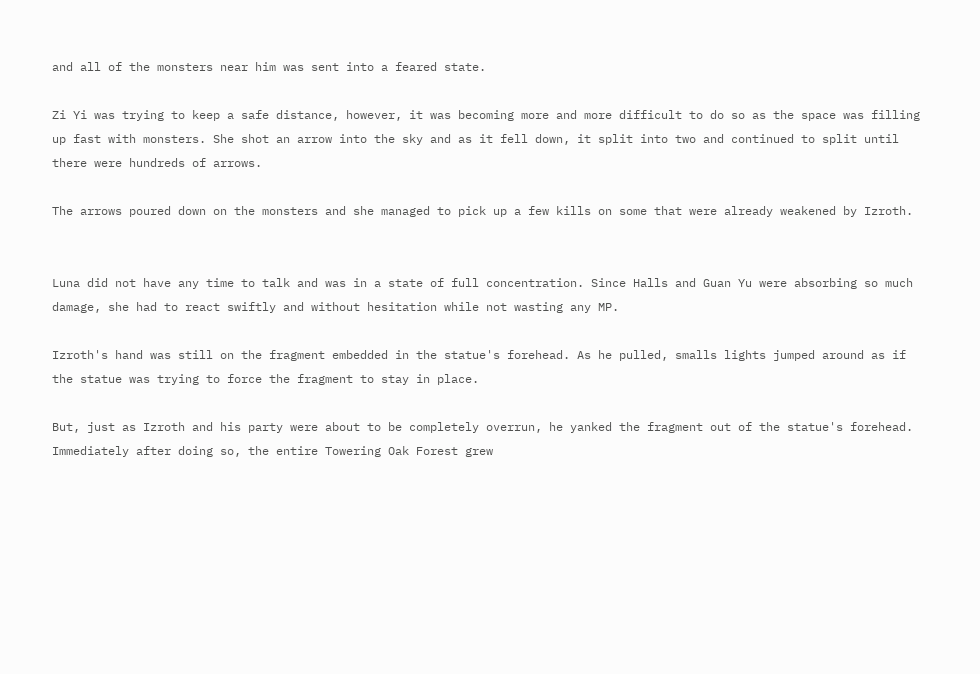and all of the monsters near him was sent into a feared state.

Zi Yi was trying to keep a safe distance, however, it was becoming more and more difficult to do so as the space was filling up fast with monsters. She shot an arrow into the sky and as it fell down, it split into two and continued to split until there were hundreds of arrows.

The arrows poured down on the monsters and she managed to pick up a few kills on some that were already weakened by Izroth.


Luna did not have any time to talk and was in a state of full concentration. Since Halls and Guan Yu were absorbing so much damage, she had to react swiftly and without hesitation while not wasting any MP.

Izroth's hand was still on the fragment embedded in the statue's forehead. As he pulled, smalls lights jumped around as if the statue was trying to force the fragment to stay in place.

But, just as Izroth and his party were about to be completely overrun, he yanked the fragment out of the statue's forehead. Immediately after doing so, the entire Towering Oak Forest grew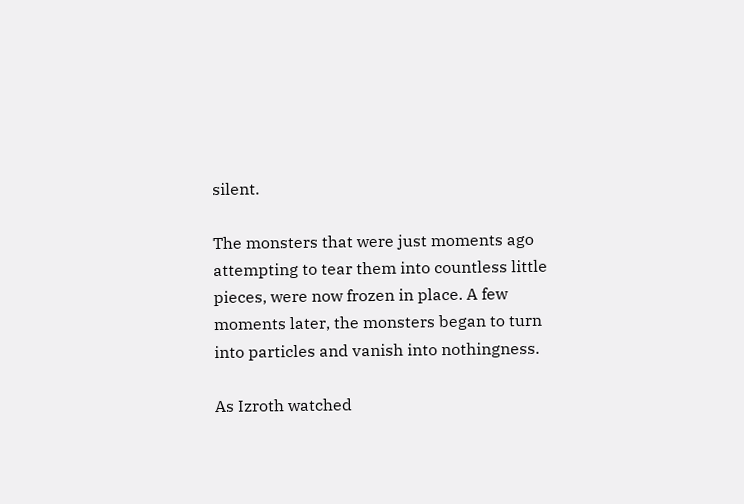silent.

The monsters that were just moments ago attempting to tear them into countless little pieces, were now frozen in place. A few moments later, the monsters began to turn into particles and vanish into nothingness.

As Izroth watched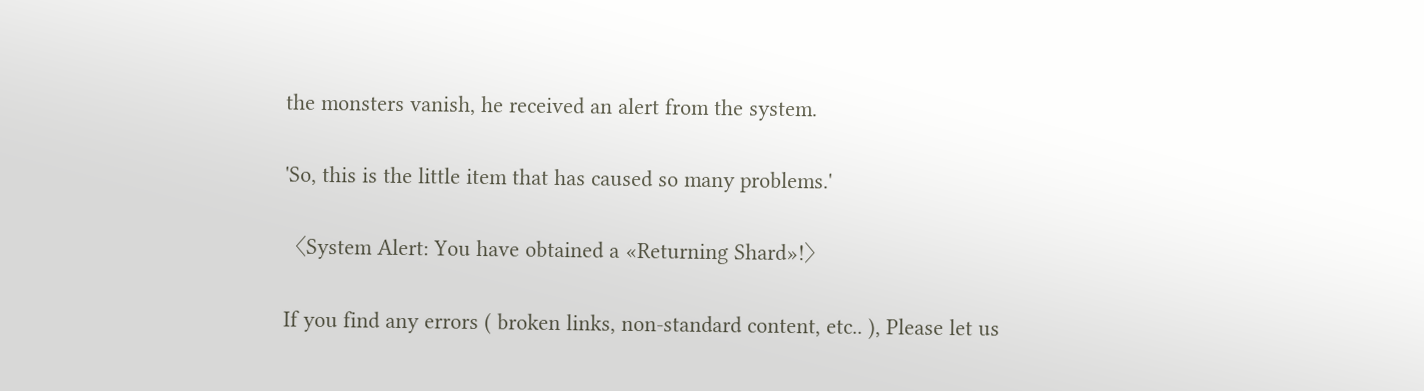the monsters vanish, he received an alert from the system.

'So, this is the little item that has caused so many problems.'

〈System Alert: You have obtained a «Returning Shard»!〉

If you find any errors ( broken links, non-standard content, etc.. ), Please let us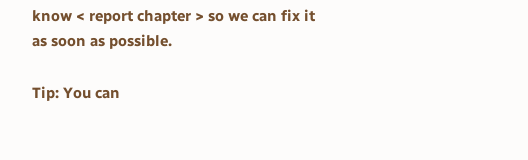know < report chapter > so we can fix it as soon as possible.

Tip: You can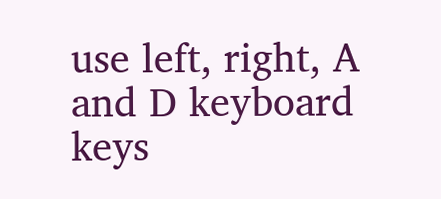use left, right, A and D keyboard keys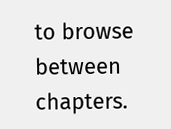to browse between chapters.